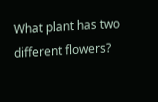What plant has two different flowers?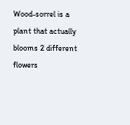Wood-sorrel is a plant that actually blooms 2 different flowers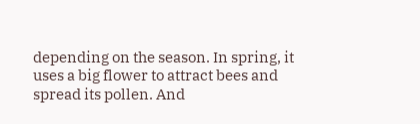depending on the season. In spring, it uses a big flower to attract bees and spread its pollen. And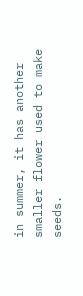in summer, it has another smaller flower used to make seeds.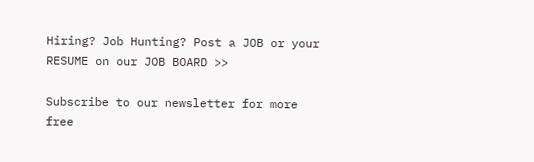Hiring? Job Hunting? Post a JOB or your RESUME on our JOB BOARD >>

Subscribe to our newsletter for more free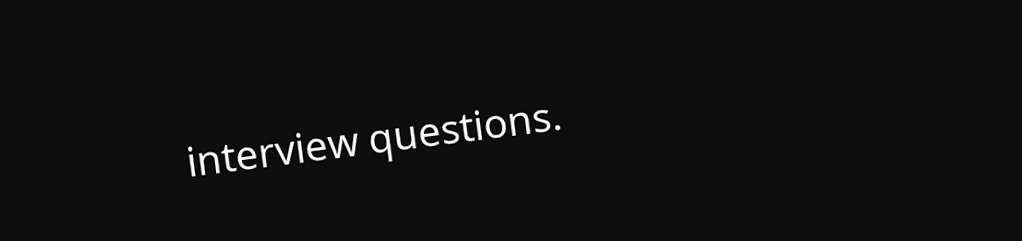interview questions.